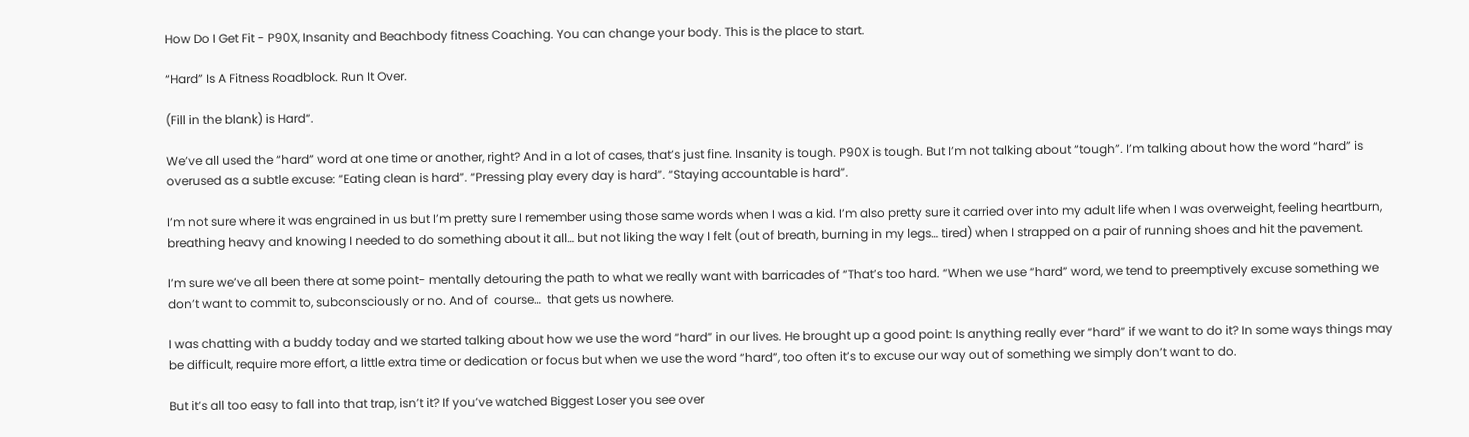How Do I Get Fit - P90X, Insanity and Beachbody fitness Coaching. You can change your body. This is the place to start.

“Hard” Is A Fitness Roadblock. Run It Over.

(Fill in the blank) is Hard“.

We’ve all used the “hard” word at one time or another, right? And in a lot of cases, that’s just fine. Insanity is tough. P90X is tough. But I’m not talking about “tough”. I’m talking about how the word “hard” is overused as a subtle excuse: “Eating clean is hard”. “Pressing play every day is hard”. “Staying accountable is hard”.

I’m not sure where it was engrained in us but I’m pretty sure I remember using those same words when I was a kid. I’m also pretty sure it carried over into my adult life when I was overweight, feeling heartburn, breathing heavy and knowing I needed to do something about it all… but not liking the way I felt (out of breath, burning in my legs… tired) when I strapped on a pair of running shoes and hit the pavement.

I’m sure we’ve all been there at some point- mentally detouring the path to what we really want with barricades of “That’s too hard. “When we use “hard” word, we tend to preemptively excuse something we don’t want to commit to, subconsciously or no. And of  course…  that gets us nowhere.

I was chatting with a buddy today and we started talking about how we use the word “hard” in our lives. He brought up a good point: Is anything really ever “hard” if we want to do it? In some ways things may be difficult, require more effort, a little extra time or dedication or focus but when we use the word “hard”, too often it’s to excuse our way out of something we simply don’t want to do.

But it’s all too easy to fall into that trap, isn’t it? If you’ve watched Biggest Loser you see over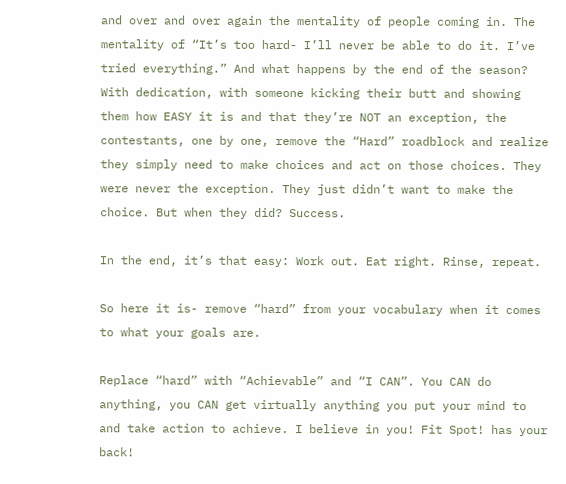and over and over again the mentality of people coming in. The mentality of “It’s too hard- I’ll never be able to do it. I’ve tried everything.” And what happens by the end of the season? With dedication, with someone kicking their butt and showing them how EASY it is and that they’re NOT an exception, the contestants, one by one, remove the “Hard” roadblock and realize they simply need to make choices and act on those choices. They were never the exception. They just didn’t want to make the choice. But when they did? Success.

In the end, it’s that easy: Work out. Eat right. Rinse, repeat.

So here it is- remove “hard” from your vocabulary when it comes to what your goals are.

Replace “hard” with “Achievable” and “I CAN”. You CAN do anything, you CAN get virtually anything you put your mind to and take action to achieve. I believe in you! Fit Spot! has your back!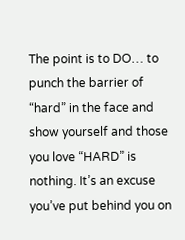The point is to DO… to punch the barrier of “hard” in the face and show yourself and those you love “HARD” is nothing. It’s an excuse you’ve put behind you on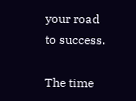your road to success.

The time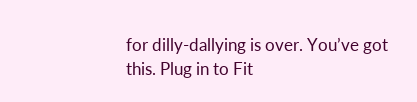for dilly-dallying is over. You’ve got this. Plug in to Fit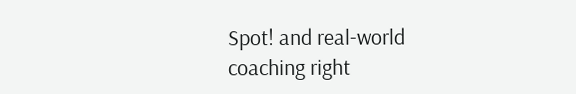Spot! and real-world coaching right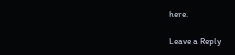here.

Leave a Reply